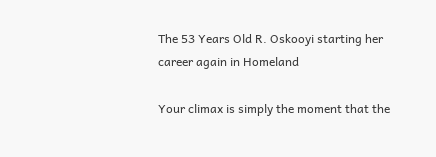The 53 Years Old R. Oskooyi starting her career again in Homeland

Your climax is simply the moment that the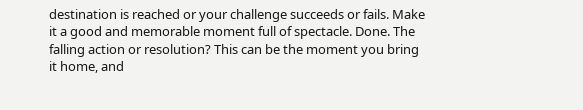destination is reached or your challenge succeeds or fails. Make it a good and memorable moment full of spectacle. Done. The falling action or resolution? This can be the moment you bring it home, and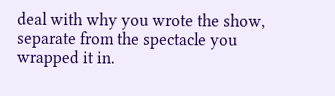deal with why you wrote the show, separate from the spectacle you wrapped it in.